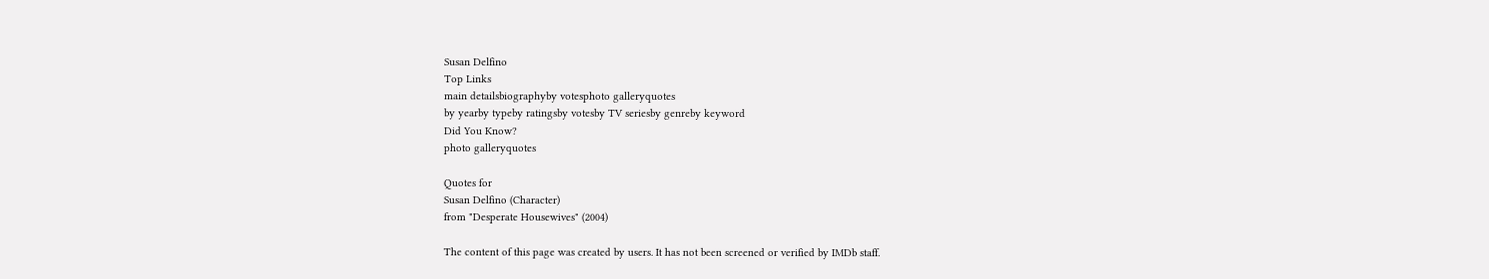Susan Delfino
Top Links
main detailsbiographyby votesphoto galleryquotes
by yearby typeby ratingsby votesby TV seriesby genreby keyword
Did You Know?
photo galleryquotes

Quotes for
Susan Delfino (Character)
from "Desperate Housewives" (2004)

The content of this page was created by users. It has not been screened or verified by IMDb staff.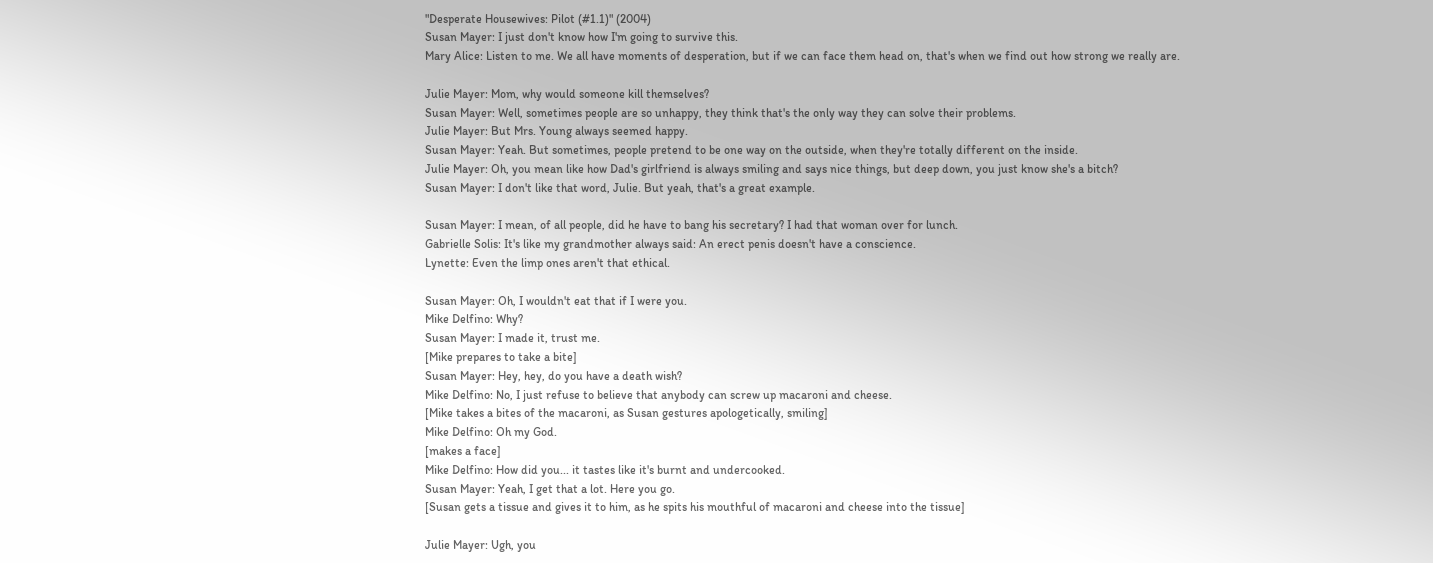"Desperate Housewives: Pilot (#1.1)" (2004)
Susan Mayer: I just don't know how I'm going to survive this.
Mary Alice: Listen to me. We all have moments of desperation, but if we can face them head on, that's when we find out how strong we really are.

Julie Mayer: Mom, why would someone kill themselves?
Susan Mayer: Well, sometimes people are so unhappy, they think that's the only way they can solve their problems.
Julie Mayer: But Mrs. Young always seemed happy.
Susan Mayer: Yeah. But sometimes, people pretend to be one way on the outside, when they're totally different on the inside.
Julie Mayer: Oh, you mean like how Dad's girlfriend is always smiling and says nice things, but deep down, you just know she's a bitch?
Susan Mayer: I don't like that word, Julie. But yeah, that's a great example.

Susan Mayer: I mean, of all people, did he have to bang his secretary? I had that woman over for lunch.
Gabrielle Solis: It's like my grandmother always said: An erect penis doesn't have a conscience.
Lynette: Even the limp ones aren't that ethical.

Susan Mayer: Oh, I wouldn't eat that if I were you.
Mike Delfino: Why?
Susan Mayer: I made it, trust me.
[Mike prepares to take a bite]
Susan Mayer: Hey, hey, do you have a death wish?
Mike Delfino: No, I just refuse to believe that anybody can screw up macaroni and cheese.
[Mike takes a bites of the macaroni, as Susan gestures apologetically, smiling]
Mike Delfino: Oh my God.
[makes a face]
Mike Delfino: How did you... it tastes like it's burnt and undercooked.
Susan Mayer: Yeah, I get that a lot. Here you go.
[Susan gets a tissue and gives it to him, as he spits his mouthful of macaroni and cheese into the tissue]

Julie Mayer: Ugh, you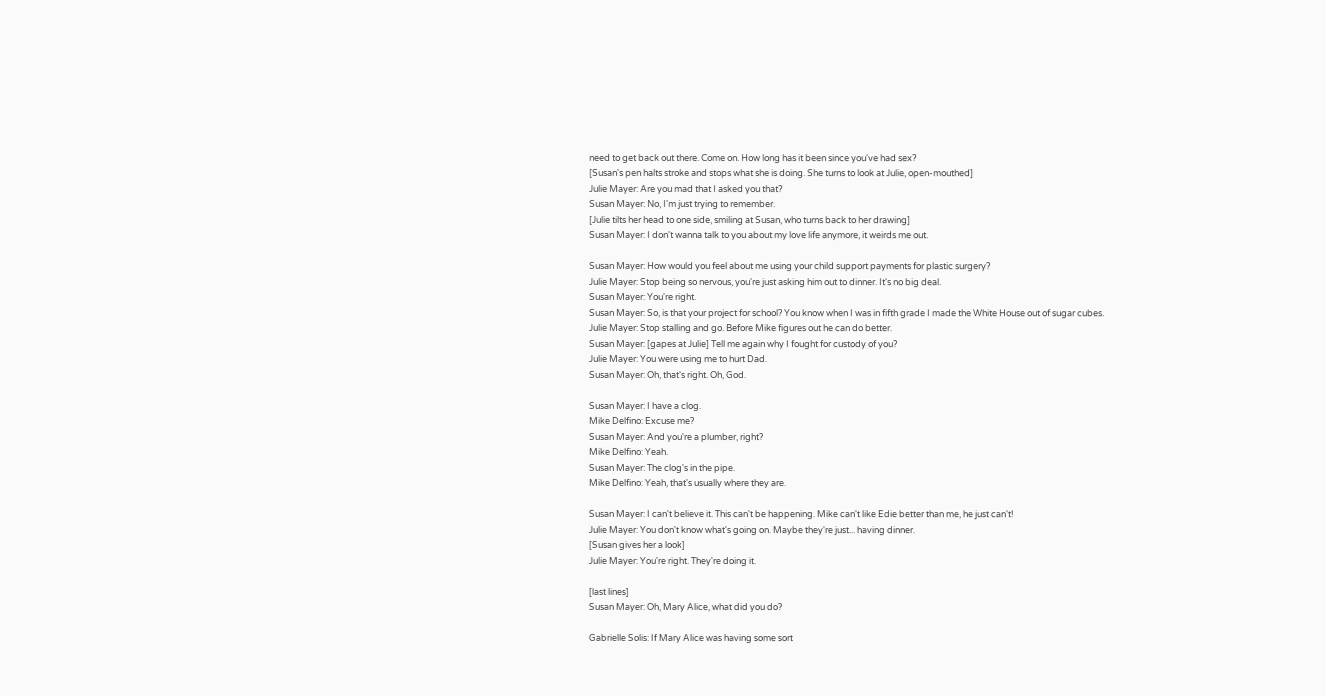need to get back out there. Come on. How long has it been since you've had sex?
[Susan's pen halts stroke and stops what she is doing. She turns to look at Julie, open-mouthed]
Julie Mayer: Are you mad that I asked you that?
Susan Mayer: No, I'm just trying to remember.
[Julie tilts her head to one side, smiling at Susan, who turns back to her drawing]
Susan Mayer: I don't wanna talk to you about my love life anymore, it weirds me out.

Susan Mayer: How would you feel about me using your child support payments for plastic surgery?
Julie Mayer: Stop being so nervous, you're just asking him out to dinner. It's no big deal.
Susan Mayer: You're right.
Susan Mayer: So, is that your project for school? You know when I was in fifth grade I made the White House out of sugar cubes.
Julie Mayer: Stop stalling and go. Before Mike figures out he can do better.
Susan Mayer: [gapes at Julie] Tell me again why I fought for custody of you?
Julie Mayer: You were using me to hurt Dad.
Susan Mayer: Oh, that's right. Oh, God.

Susan Mayer: I have a clog.
Mike Delfino: Excuse me?
Susan Mayer: And you're a plumber, right?
Mike Delfino: Yeah.
Susan Mayer: The clog's in the pipe.
Mike Delfino: Yeah, that's usually where they are.

Susan Mayer: I can't believe it. This can't be happening. Mike can't like Edie better than me, he just can't!
Julie Mayer: You don't know what's going on. Maybe they're just... having dinner.
[Susan gives her a look]
Julie Mayer: You're right. They're doing it.

[last lines]
Susan Mayer: Oh, Mary Alice, what did you do?

Gabrielle Solis: If Mary Alice was having some sort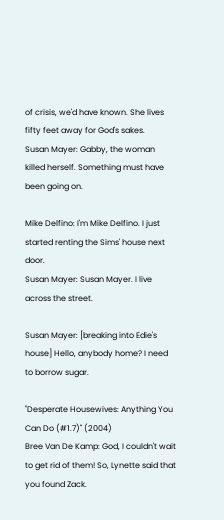of crisis, we'd have known. She lives fifty feet away for God's sakes.
Susan Mayer: Gabby, the woman killed herself. Something must have been going on.

Mike Delfino: I'm Mike Delfino. I just started renting the Sims' house next door.
Susan Mayer: Susan Mayer. I live across the street.

Susan Mayer: [breaking into Edie's house] Hello, anybody home? I need to borrow sugar.

"Desperate Housewives: Anything You Can Do (#1.7)" (2004)
Bree Van De Kamp: God, I couldn't wait to get rid of them! So, Lynette said that you found Zack.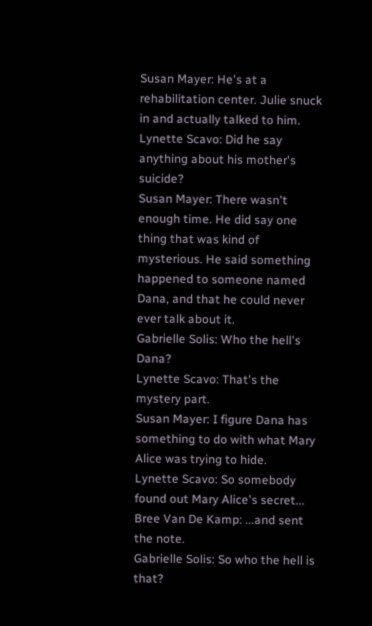Susan Mayer: He's at a rehabilitation center. Julie snuck in and actually talked to him.
Lynette Scavo: Did he say anything about his mother's suicide?
Susan Mayer: There wasn't enough time. He did say one thing that was kind of mysterious. He said something happened to someone named Dana, and that he could never ever talk about it.
Gabrielle Solis: Who the hell's Dana?
Lynette Scavo: That's the mystery part.
Susan Mayer: I figure Dana has something to do with what Mary Alice was trying to hide.
Lynette Scavo: So somebody found out Mary Alice's secret...
Bree Van De Kamp: ...and sent the note.
Gabrielle Solis: So who the hell is that?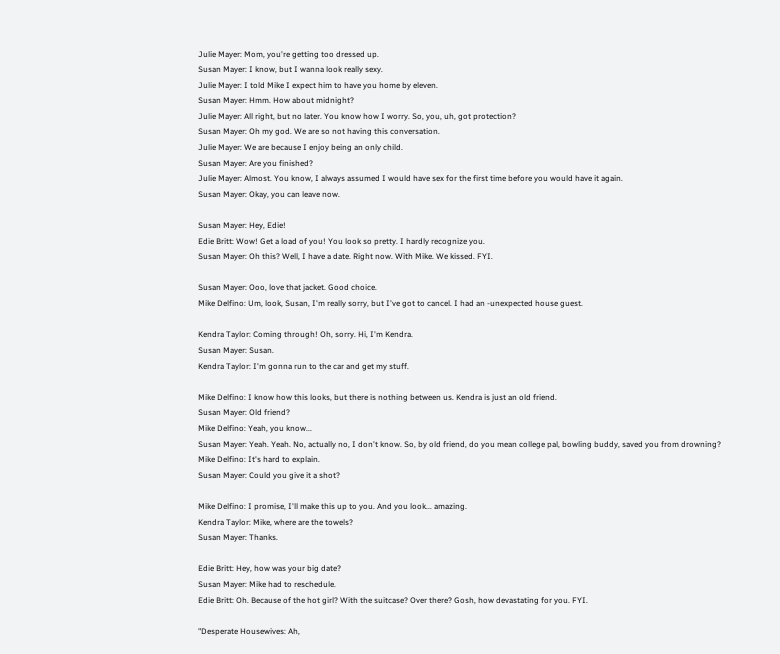Julie Mayer: Mom, you're getting too dressed up.
Susan Mayer: I know, but I wanna look really sexy.
Julie Mayer: I told Mike I expect him to have you home by eleven.
Susan Mayer: Hmm. How about midnight?
Julie Mayer: All right, but no later. You know how I worry. So, you, uh, got protection?
Susan Mayer: Oh my god. We are so not having this conversation.
Julie Mayer: We are because I enjoy being an only child.
Susan Mayer: Are you finished?
Julie Mayer: Almost. You know, I always assumed I would have sex for the first time before you would have it again.
Susan Mayer: Okay, you can leave now.

Susan Mayer: Hey, Edie!
Edie Britt: Wow! Get a load of you! You look so pretty. I hardly recognize you.
Susan Mayer: Oh this? Well, I have a date. Right now. With Mike. We kissed. FYI.

Susan Mayer: Ooo, love that jacket. Good choice.
Mike Delfino: Um, look, Susan, I'm really sorry, but I've got to cancel. I had an -unexpected house guest.

Kendra Taylor: Coming through! Oh, sorry. Hi, I'm Kendra.
Susan Mayer: Susan.
Kendra Taylor: I'm gonna run to the car and get my stuff.

Mike Delfino: I know how this looks, but there is nothing between us. Kendra is just an old friend.
Susan Mayer: Old friend?
Mike Delfino: Yeah, you know...
Susan Mayer: Yeah. Yeah. No, actually no, I don't know. So, by old friend, do you mean college pal, bowling buddy, saved you from drowning?
Mike Delfino: It's hard to explain.
Susan Mayer: Could you give it a shot?

Mike Delfino: I promise, I'll make this up to you. And you look... amazing.
Kendra Taylor: Mike, where are the towels?
Susan Mayer: Thanks.

Edie Britt: Hey, how was your big date?
Susan Mayer: Mike had to reschedule.
Edie Britt: Oh. Because of the hot girl? With the suitcase? Over there? Gosh, how devastating for you. FYI.

"Desperate Housewives: Ah,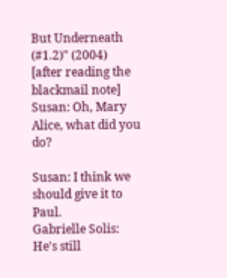But Underneath (#1.2)" (2004)
[after reading the blackmail note]
Susan: Oh, Mary Alice, what did you do?

Susan: I think we should give it to Paul.
Gabrielle Solis: He's still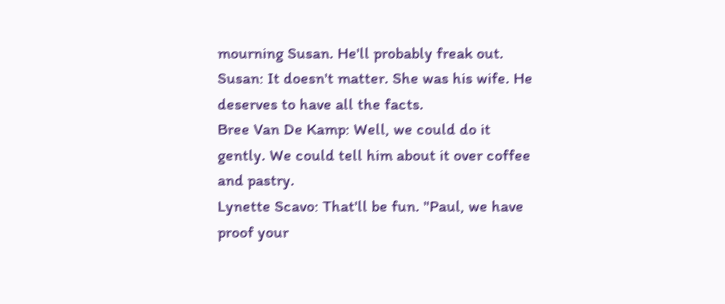mourning Susan. He'll probably freak out.
Susan: It doesn't matter. She was his wife. He deserves to have all the facts.
Bree Van De Kamp: Well, we could do it gently. We could tell him about it over coffee and pastry.
Lynette Scavo: That'll be fun. "Paul, we have proof your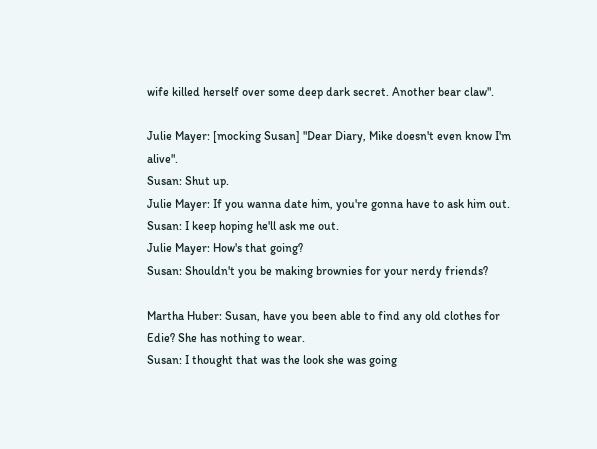wife killed herself over some deep dark secret. Another bear claw".

Julie Mayer: [mocking Susan] "Dear Diary, Mike doesn't even know I'm alive".
Susan: Shut up.
Julie Mayer: If you wanna date him, you're gonna have to ask him out.
Susan: I keep hoping he'll ask me out.
Julie Mayer: How's that going?
Susan: Shouldn't you be making brownies for your nerdy friends?

Martha Huber: Susan, have you been able to find any old clothes for Edie? She has nothing to wear.
Susan: I thought that was the look she was going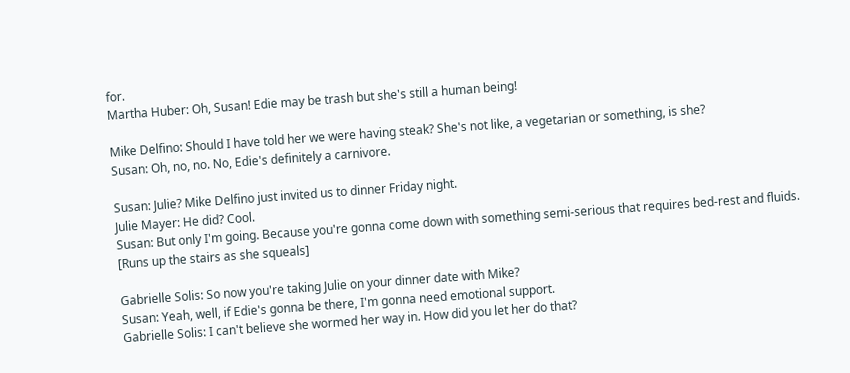for.
Martha Huber: Oh, Susan! Edie may be trash but she's still a human being!

Mike Delfino: Should I have told her we were having steak? She's not like, a vegetarian or something, is she?
Susan: Oh, no, no. No, Edie's definitely a carnivore.

Susan: Julie? Mike Delfino just invited us to dinner Friday night.
Julie Mayer: He did? Cool.
Susan: But only I'm going. Because you're gonna come down with something semi-serious that requires bed-rest and fluids.
[Runs up the stairs as she squeals]

Gabrielle Solis: So now you're taking Julie on your dinner date with Mike?
Susan: Yeah, well, if Edie's gonna be there, I'm gonna need emotional support.
Gabrielle Solis: I can't believe she wormed her way in. How did you let her do that?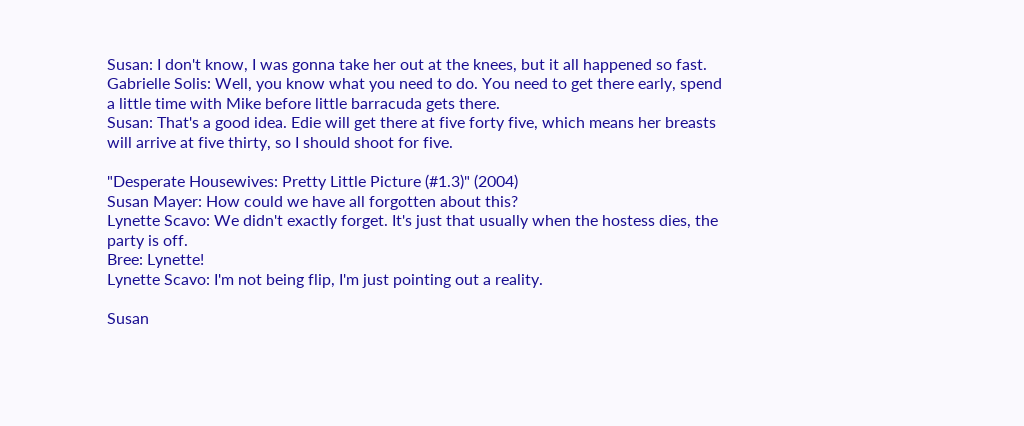Susan: I don't know, I was gonna take her out at the knees, but it all happened so fast.
Gabrielle Solis: Well, you know what you need to do. You need to get there early, spend a little time with Mike before little barracuda gets there.
Susan: That's a good idea. Edie will get there at five forty five, which means her breasts will arrive at five thirty, so I should shoot for five.

"Desperate Housewives: Pretty Little Picture (#1.3)" (2004)
Susan Mayer: How could we have all forgotten about this?
Lynette Scavo: We didn't exactly forget. It's just that usually when the hostess dies, the party is off.
Bree: Lynette!
Lynette Scavo: I'm not being flip, I'm just pointing out a reality.

Susan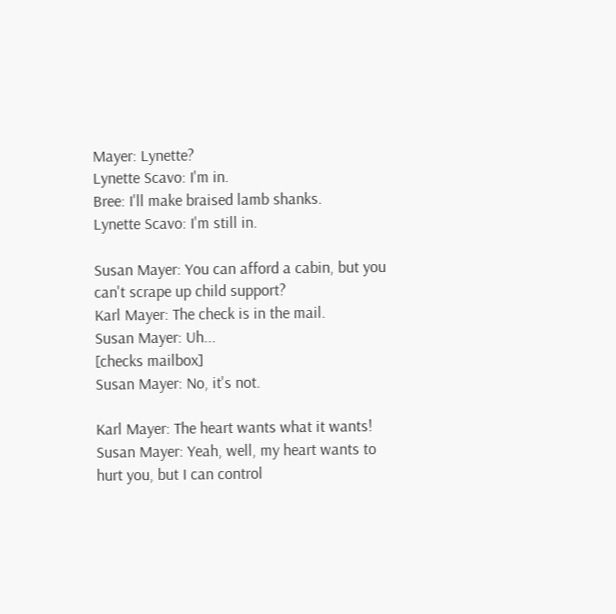Mayer: Lynette?
Lynette Scavo: I'm in.
Bree: I'll make braised lamb shanks.
Lynette Scavo: I'm still in.

Susan Mayer: You can afford a cabin, but you can't scrape up child support?
Karl Mayer: The check is in the mail.
Susan Mayer: Uh...
[checks mailbox]
Susan Mayer: No, it's not.

Karl Mayer: The heart wants what it wants!
Susan Mayer: Yeah, well, my heart wants to hurt you, but I can control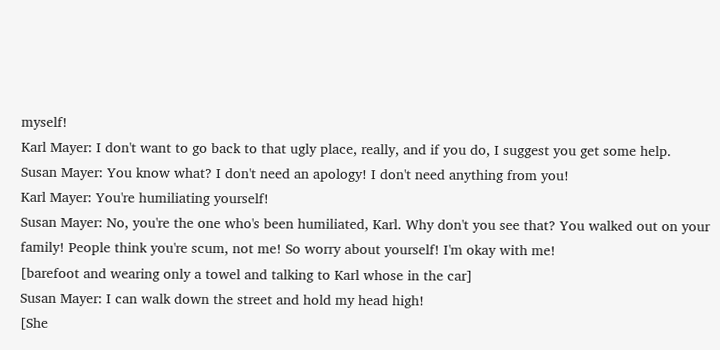myself!
Karl Mayer: I don't want to go back to that ugly place, really, and if you do, I suggest you get some help.
Susan Mayer: You know what? I don't need an apology! I don't need anything from you!
Karl Mayer: You're humiliating yourself!
Susan Mayer: No, you're the one who's been humiliated, Karl. Why don't you see that? You walked out on your family! People think you're scum, not me! So worry about yourself! I'm okay with me!
[barefoot and wearing only a towel and talking to Karl whose in the car]
Susan Mayer: I can walk down the street and hold my head high!
[She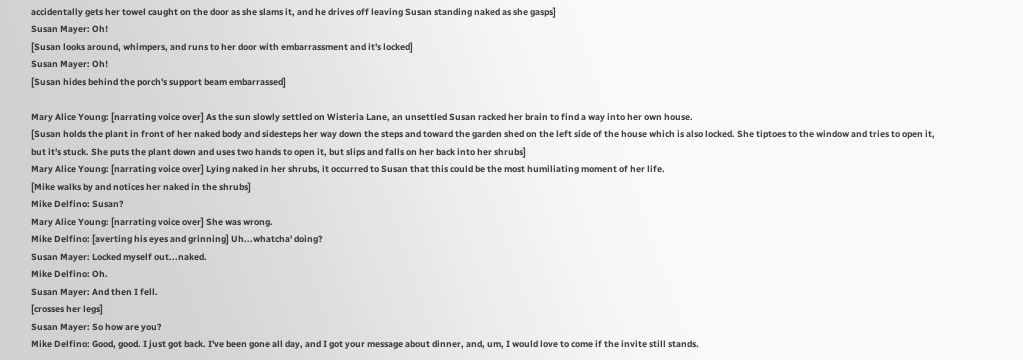accidentally gets her towel caught on the door as she slams it, and he drives off leaving Susan standing naked as she gasps]
Susan Mayer: Oh!
[Susan looks around, whimpers, and runs to her door with embarrassment and it's locked]
Susan Mayer: Oh!
[Susan hides behind the porch's support beam embarrassed]

Mary Alice Young: [narrating voice over] As the sun slowly settled on Wisteria Lane, an unsettled Susan racked her brain to find a way into her own house.
[Susan holds the plant in front of her naked body and sidesteps her way down the steps and toward the garden shed on the left side of the house which is also locked. She tiptoes to the window and tries to open it, but it's stuck. She puts the plant down and uses two hands to open it, but slips and falls on her back into her shrubs]
Mary Alice Young: [narrating voice over] Lying naked in her shrubs, it occurred to Susan that this could be the most humiliating moment of her life.
[Mike walks by and notices her naked in the shrubs]
Mike Delfino: Susan?
Mary Alice Young: [narrating voice over] She was wrong.
Mike Delfino: [averting his eyes and grinning] Uh...whatcha' doing?
Susan Mayer: Locked myself out...naked.
Mike Delfino: Oh.
Susan Mayer: And then I fell.
[crosses her legs]
Susan Mayer: So how are you?
Mike Delfino: Good, good. I just got back. I've been gone all day, and I got your message about dinner, and, um, I would love to come if the invite still stands.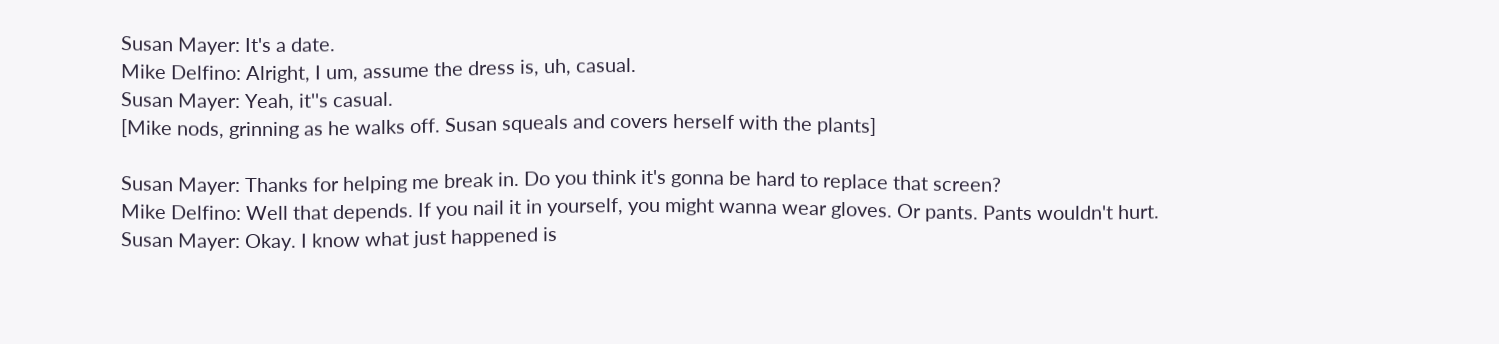Susan Mayer: It's a date.
Mike Delfino: Alright, I um, assume the dress is, uh, casual.
Susan Mayer: Yeah, it''s casual.
[Mike nods, grinning as he walks off. Susan squeals and covers herself with the plants]

Susan Mayer: Thanks for helping me break in. Do you think it's gonna be hard to replace that screen?
Mike Delfino: Well that depends. If you nail it in yourself, you might wanna wear gloves. Or pants. Pants wouldn't hurt.
Susan Mayer: Okay. I know what just happened is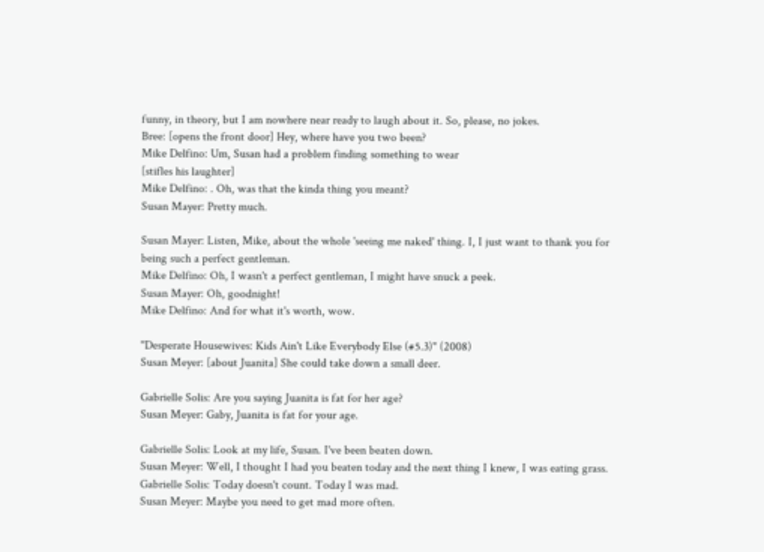funny, in theory, but I am nowhere near ready to laugh about it. So, please, no jokes.
Bree: [opens the front door] Hey, where have you two been?
Mike Delfino: Um, Susan had a problem finding something to wear
[stifles his laughter]
Mike Delfino: . Oh, was that the kinda thing you meant?
Susan Mayer: Pretty much.

Susan Mayer: Listen, Mike, about the whole 'seeing me naked' thing. I, I just want to thank you for being such a perfect gentleman.
Mike Delfino: Oh, I wasn't a perfect gentleman, I might have snuck a peek.
Susan Mayer: Oh, goodnight!
Mike Delfino: And for what it's worth, wow.

"Desperate Housewives: Kids Ain't Like Everybody Else (#5.3)" (2008)
Susan Meyer: [about Juanita] She could take down a small deer.

Gabrielle Solis: Are you saying Juanita is fat for her age?
Susan Meyer: Gaby, Juanita is fat for your age.

Gabrielle Solis: Look at my life, Susan. I've been beaten down.
Susan Meyer: Well, I thought I had you beaten today and the next thing I knew, I was eating grass.
Gabrielle Solis: Today doesn't count. Today I was mad.
Susan Meyer: Maybe you need to get mad more often.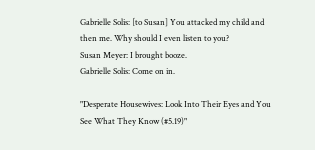Gabrielle Solis: [to Susan] You attacked my child and then me. Why should I even listen to you?
Susan Meyer: I brought booze.
Gabrielle Solis: Come on in.

"Desperate Housewives: Look Into Their Eyes and You See What They Know (#5.19)"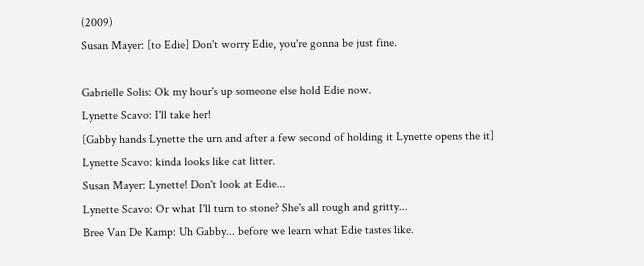(2009)
Susan Mayer: [to Edie] Don't worry Edie, you're gonna be just fine.

Gabrielle Solis: Ok my hour's up someone else hold Edie now.
Lynette Scavo: I'll take her!
[Gabby hands Lynette the urn and after a few second of holding it Lynette opens the it]
Lynette Scavo: kinda looks like cat litter.
Susan Mayer: Lynette! Don't look at Edie...
Lynette Scavo: Or what I'll turn to stone? She's all rough and gritty...
Bree Van De Kamp: Uh Gabby... before we learn what Edie tastes like.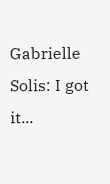Gabrielle Solis: I got it...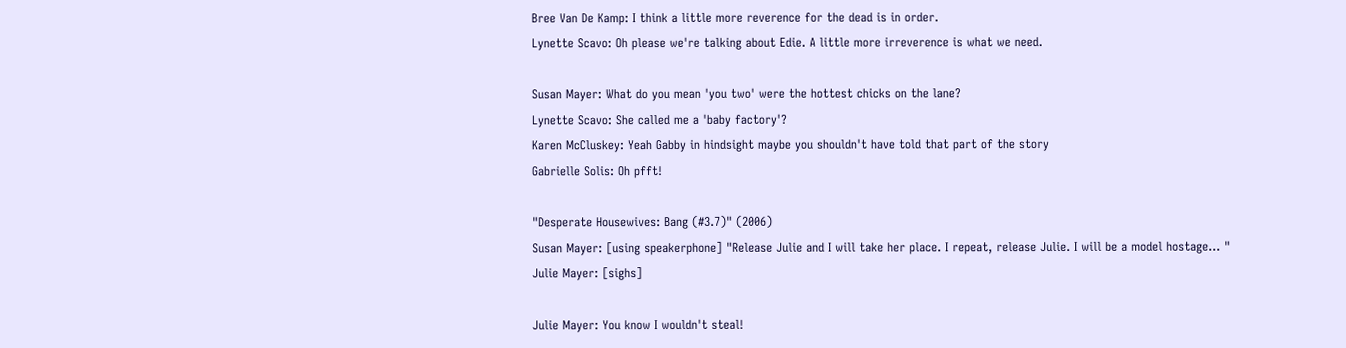Bree Van De Kamp: I think a little more reverence for the dead is in order.
Lynette Scavo: Oh please we're talking about Edie. A little more irreverence is what we need.

Susan Mayer: What do you mean 'you two' were the hottest chicks on the lane?
Lynette Scavo: She called me a 'baby factory'?
Karen McCluskey: Yeah Gabby in hindsight maybe you shouldn't have told that part of the story
Gabrielle Solis: Oh pfft!

"Desperate Housewives: Bang (#3.7)" (2006)
Susan Mayer: [using speakerphone] "Release Julie and I will take her place. I repeat, release Julie. I will be a model hostage... "
Julie Mayer: [sighs]

Julie Mayer: You know I wouldn't steal!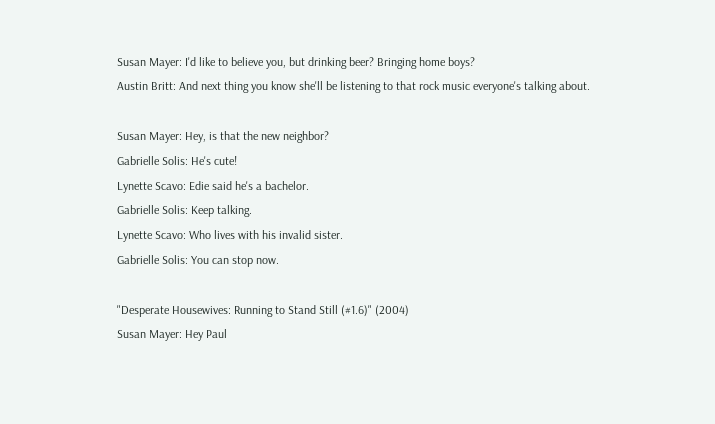Susan Mayer: I'd like to believe you, but drinking beer? Bringing home boys?
Austin Britt: And next thing you know she'll be listening to that rock music everyone's talking about.

Susan Mayer: Hey, is that the new neighbor?
Gabrielle Solis: He's cute!
Lynette Scavo: Edie said he's a bachelor.
Gabrielle Solis: Keep talking.
Lynette Scavo: Who lives with his invalid sister.
Gabrielle Solis: You can stop now.

"Desperate Housewives: Running to Stand Still (#1.6)" (2004)
Susan Mayer: Hey Paul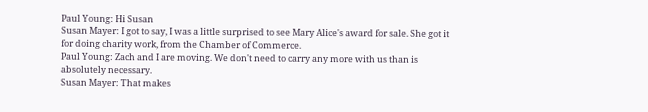Paul Young: Hi Susan
Susan Mayer: I got to say, I was a little surprised to see Mary Alice's award for sale. She got it for doing charity work, from the Chamber of Commerce.
Paul Young: Zach and I are moving. We don't need to carry any more with us than is absolutely necessary.
Susan Mayer: That makes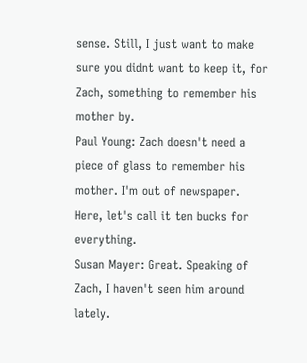sense. Still, I just want to make sure you didnt want to keep it, for Zach, something to remember his mother by.
Paul Young: Zach doesn't need a piece of glass to remember his mother. I'm out of newspaper. Here, let's call it ten bucks for everything.
Susan Mayer: Great. Speaking of Zach, I haven't seen him around lately.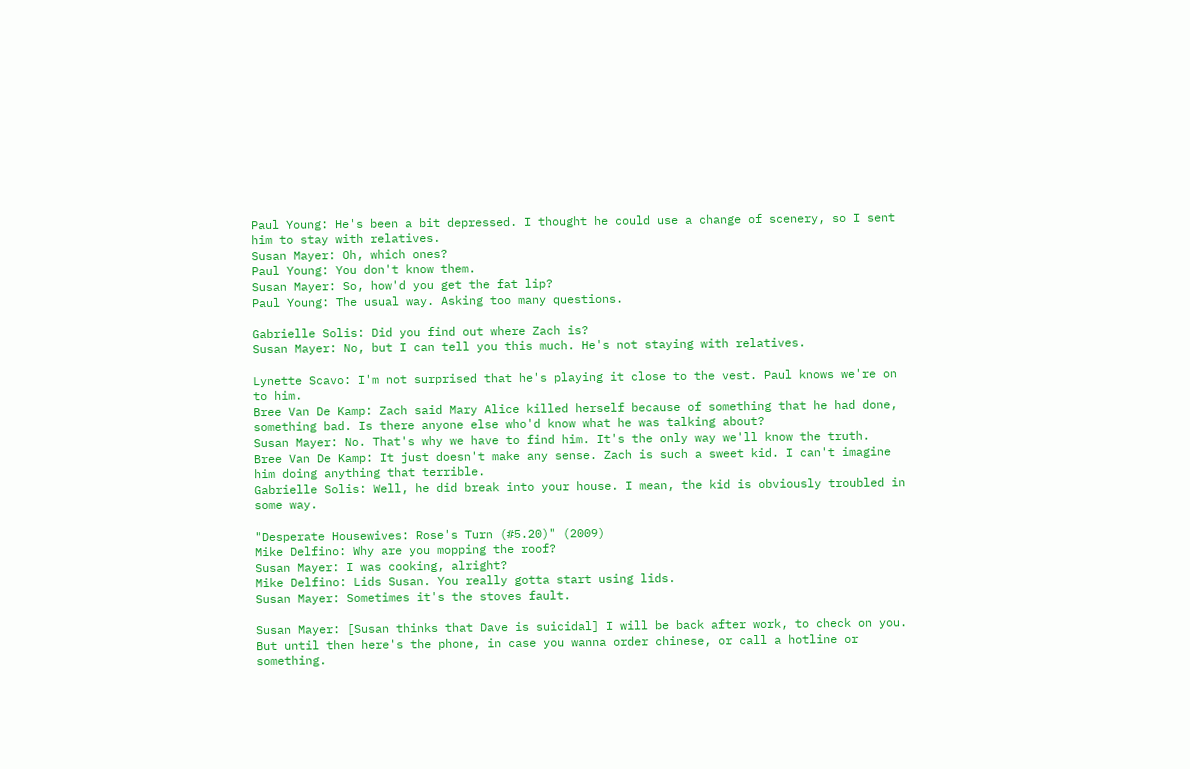Paul Young: He's been a bit depressed. I thought he could use a change of scenery, so I sent him to stay with relatives.
Susan Mayer: Oh, which ones?
Paul Young: You don't know them.
Susan Mayer: So, how'd you get the fat lip?
Paul Young: The usual way. Asking too many questions.

Gabrielle Solis: Did you find out where Zach is?
Susan Mayer: No, but I can tell you this much. He's not staying with relatives.

Lynette Scavo: I'm not surprised that he's playing it close to the vest. Paul knows we're on to him.
Bree Van De Kamp: Zach said Mary Alice killed herself because of something that he had done, something bad. Is there anyone else who'd know what he was talking about?
Susan Mayer: No. That's why we have to find him. It's the only way we'll know the truth.
Bree Van De Kamp: It just doesn't make any sense. Zach is such a sweet kid. I can't imagine him doing anything that terrible.
Gabrielle Solis: Well, he did break into your house. I mean, the kid is obviously troubled in some way.

"Desperate Housewives: Rose's Turn (#5.20)" (2009)
Mike Delfino: Why are you mopping the roof?
Susan Mayer: I was cooking, alright?
Mike Delfino: Lids Susan. You really gotta start using lids.
Susan Mayer: Sometimes it's the stoves fault.

Susan Mayer: [Susan thinks that Dave is suicidal] I will be back after work, to check on you. But until then here's the phone, in case you wanna order chinese, or call a hotline or something.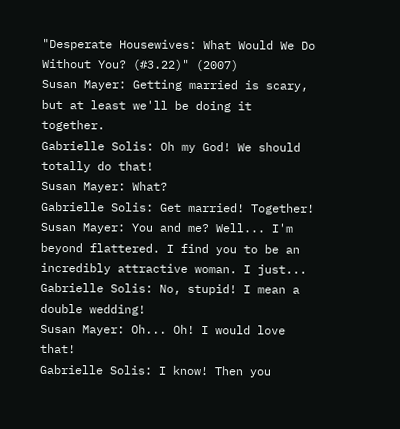"Desperate Housewives: What Would We Do Without You? (#3.22)" (2007)
Susan Mayer: Getting married is scary, but at least we'll be doing it together.
Gabrielle Solis: Oh my God! We should totally do that!
Susan Mayer: What?
Gabrielle Solis: Get married! Together!
Susan Mayer: You and me? Well... I'm beyond flattered. I find you to be an incredibly attractive woman. I just...
Gabrielle Solis: No, stupid! I mean a double wedding!
Susan Mayer: Oh... Oh! I would love that!
Gabrielle Solis: I know! Then you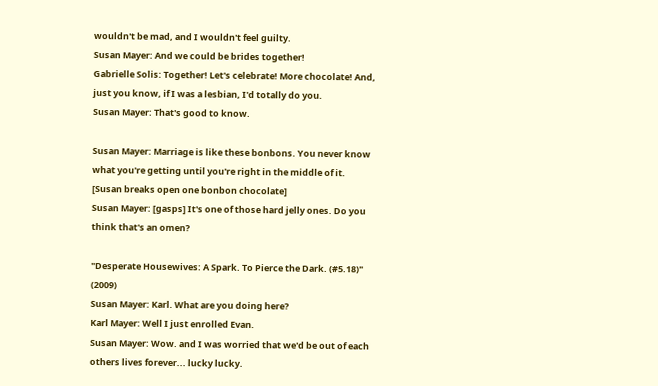wouldn't be mad, and I wouldn't feel guilty.
Susan Mayer: And we could be brides together!
Gabrielle Solis: Together! Let's celebrate! More chocolate! And, just you know, if I was a lesbian, I'd totally do you.
Susan Mayer: That's good to know.

Susan Mayer: Marriage is like these bonbons. You never know what you're getting until you're right in the middle of it.
[Susan breaks open one bonbon chocolate]
Susan Mayer: [gasps] It's one of those hard jelly ones. Do you think that's an omen?

"Desperate Housewives: A Spark. To Pierce the Dark. (#5.18)" (2009)
Susan Mayer: Karl. What are you doing here?
Karl Mayer: Well I just enrolled Evan.
Susan Mayer: Wow. and I was worried that we'd be out of each others lives forever... lucky lucky.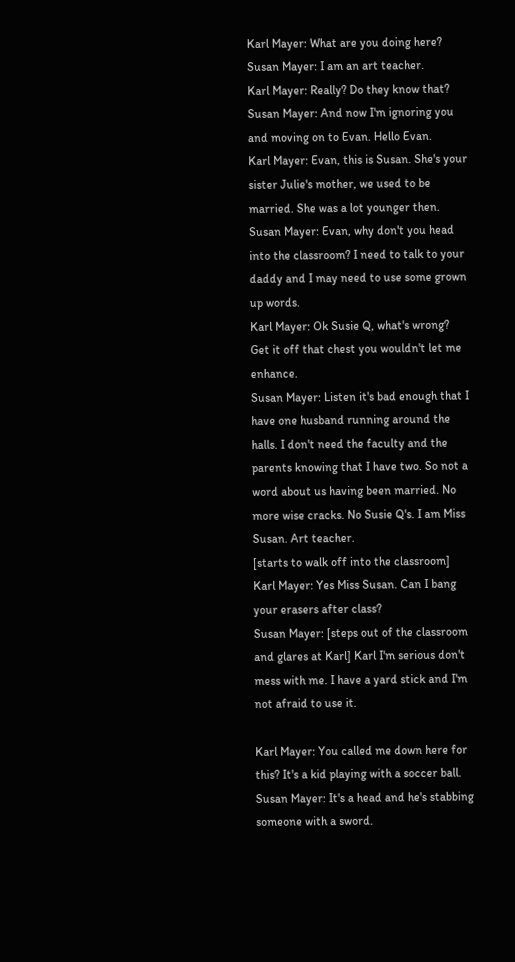Karl Mayer: What are you doing here?
Susan Mayer: I am an art teacher.
Karl Mayer: Really? Do they know that?
Susan Mayer: And now I'm ignoring you and moving on to Evan. Hello Evan.
Karl Mayer: Evan, this is Susan. She's your sister Julie's mother, we used to be married. She was a lot younger then.
Susan Mayer: Evan, why don't you head into the classroom? I need to talk to your daddy and I may need to use some grown up words.
Karl Mayer: Ok Susie Q, what's wrong? Get it off that chest you wouldn't let me enhance.
Susan Mayer: Listen it's bad enough that I have one husband running around the halls. I don't need the faculty and the parents knowing that I have two. So not a word about us having been married. No more wise cracks. No Susie Q's. I am Miss Susan. Art teacher.
[starts to walk off into the classroom]
Karl Mayer: Yes Miss Susan. Can I bang your erasers after class?
Susan Mayer: [steps out of the classroom and glares at Karl] Karl I'm serious don't mess with me. I have a yard stick and I'm not afraid to use it.

Karl Mayer: You called me down here for this? It's a kid playing with a soccer ball.
Susan Mayer: It's a head and he's stabbing someone with a sword.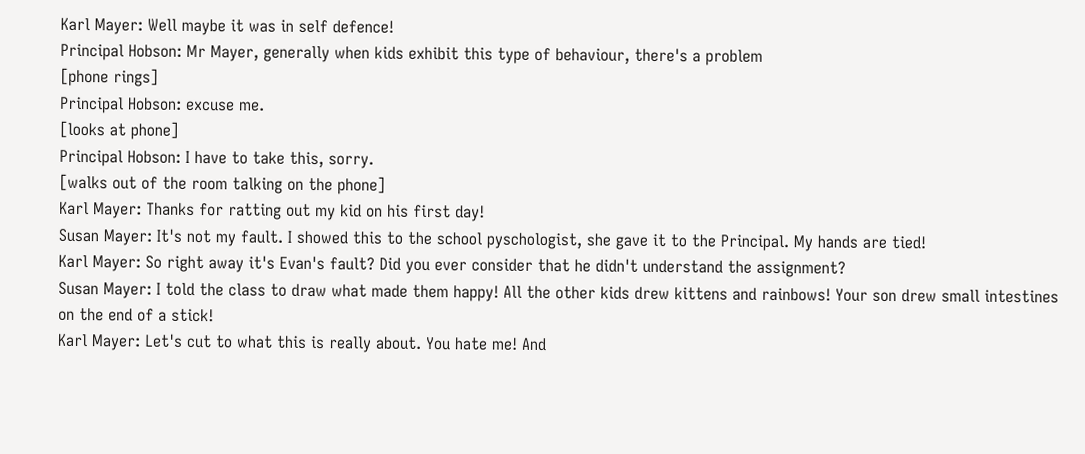Karl Mayer: Well maybe it was in self defence!
Principal Hobson: Mr Mayer, generally when kids exhibit this type of behaviour, there's a problem
[phone rings]
Principal Hobson: excuse me.
[looks at phone]
Principal Hobson: I have to take this, sorry.
[walks out of the room talking on the phone]
Karl Mayer: Thanks for ratting out my kid on his first day!
Susan Mayer: It's not my fault. I showed this to the school pyschologist, she gave it to the Principal. My hands are tied!
Karl Mayer: So right away it's Evan's fault? Did you ever consider that he didn't understand the assignment?
Susan Mayer: I told the class to draw what made them happy! All the other kids drew kittens and rainbows! Your son drew small intestines on the end of a stick!
Karl Mayer: Let's cut to what this is really about. You hate me! And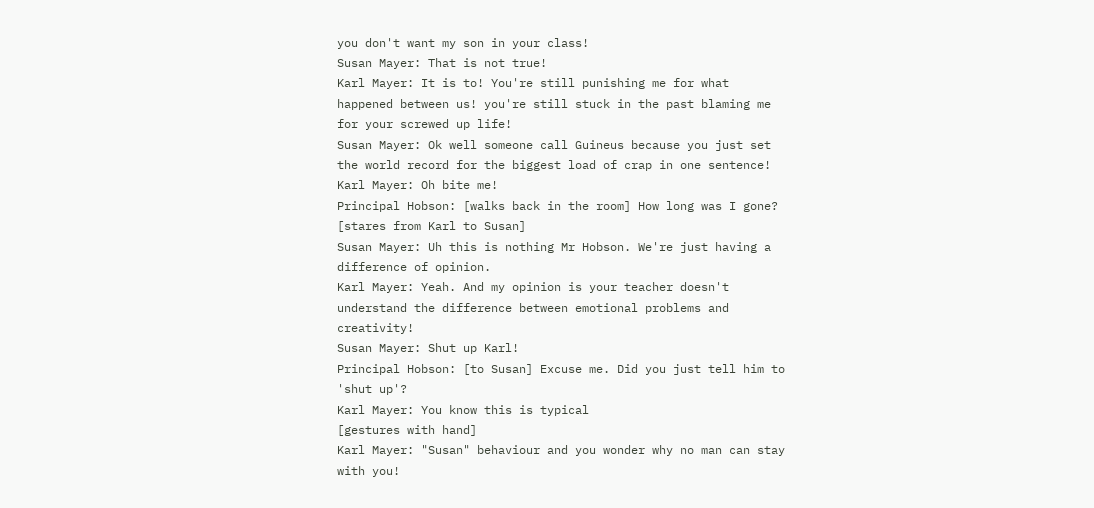you don't want my son in your class!
Susan Mayer: That is not true!
Karl Mayer: It is to! You're still punishing me for what happened between us! you're still stuck in the past blaming me for your screwed up life!
Susan Mayer: Ok well someone call Guineus because you just set the world record for the biggest load of crap in one sentence!
Karl Mayer: Oh bite me!
Principal Hobson: [walks back in the room] How long was I gone?
[stares from Karl to Susan]
Susan Mayer: Uh this is nothing Mr Hobson. We're just having a difference of opinion.
Karl Mayer: Yeah. And my opinion is your teacher doesn't understand the difference between emotional problems and creativity!
Susan Mayer: Shut up Karl!
Principal Hobson: [to Susan] Excuse me. Did you just tell him to 'shut up'?
Karl Mayer: You know this is typical
[gestures with hand]
Karl Mayer: "Susan" behaviour and you wonder why no man can stay with you!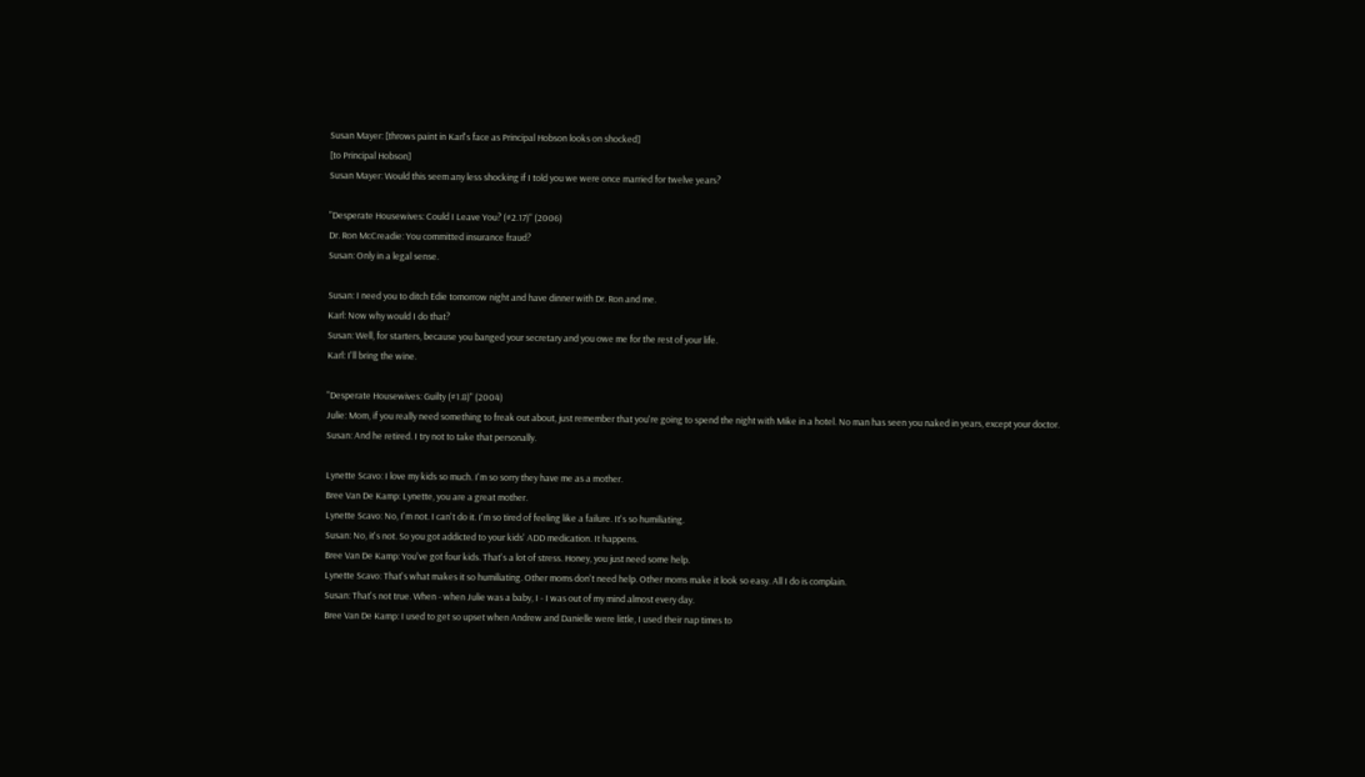Susan Mayer: [throws paint in Karl's face as Principal Hobson looks on shocked]
[to Principal Hobson]
Susan Mayer: Would this seem any less shocking if I told you we were once married for twelve years?

"Desperate Housewives: Could I Leave You? (#2.17)" (2006)
Dr. Ron McCreadie: You committed insurance fraud?
Susan: Only in a legal sense.

Susan: I need you to ditch Edie tomorrow night and have dinner with Dr. Ron and me.
Karl: Now why would I do that?
Susan: Well, for starters, because you banged your secretary and you owe me for the rest of your life.
Karl: I'll bring the wine.

"Desperate Housewives: Guilty (#1.8)" (2004)
Julie: Mom, if you really need something to freak out about, just remember that you're going to spend the night with Mike in a hotel. No man has seen you naked in years, except your doctor.
Susan: And he retired. I try not to take that personally.

Lynette Scavo: I love my kids so much. I'm so sorry they have me as a mother.
Bree Van De Kamp: Lynette, you are a great mother.
Lynette Scavo: No, I'm not. I can't do it. I'm so tired of feeling like a failure. It's so humiliating.
Susan: No, it's not. So you got addicted to your kids' ADD medication. It happens.
Bree Van De Kamp: You've got four kids. That's a lot of stress. Honey, you just need some help.
Lynette Scavo: That's what makes it so humiliating. Other moms don't need help. Other moms make it look so easy. All I do is complain.
Susan: That's not true. When - when Julie was a baby, I - I was out of my mind almost every day.
Bree Van De Kamp: I used to get so upset when Andrew and Danielle were little, I used their nap times to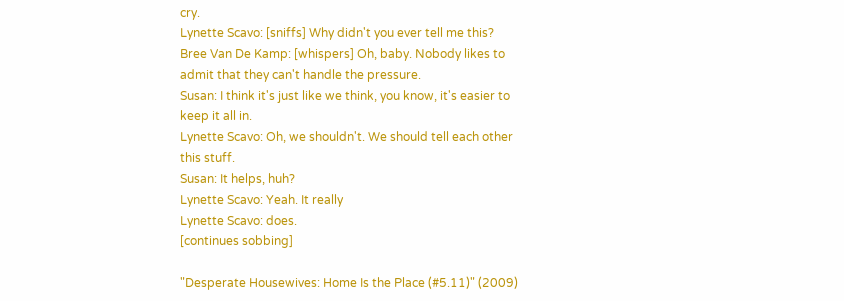cry.
Lynette Scavo: [sniffs] Why didn't you ever tell me this?
Bree Van De Kamp: [whispers] Oh, baby. Nobody likes to admit that they can't handle the pressure.
Susan: I think it's just like we think, you know, it's easier to keep it all in.
Lynette Scavo: Oh, we shouldn't. We should tell each other this stuff.
Susan: It helps, huh?
Lynette Scavo: Yeah. It really
Lynette Scavo: does.
[continues sobbing]

"Desperate Housewives: Home Is the Place (#5.11)" (2009)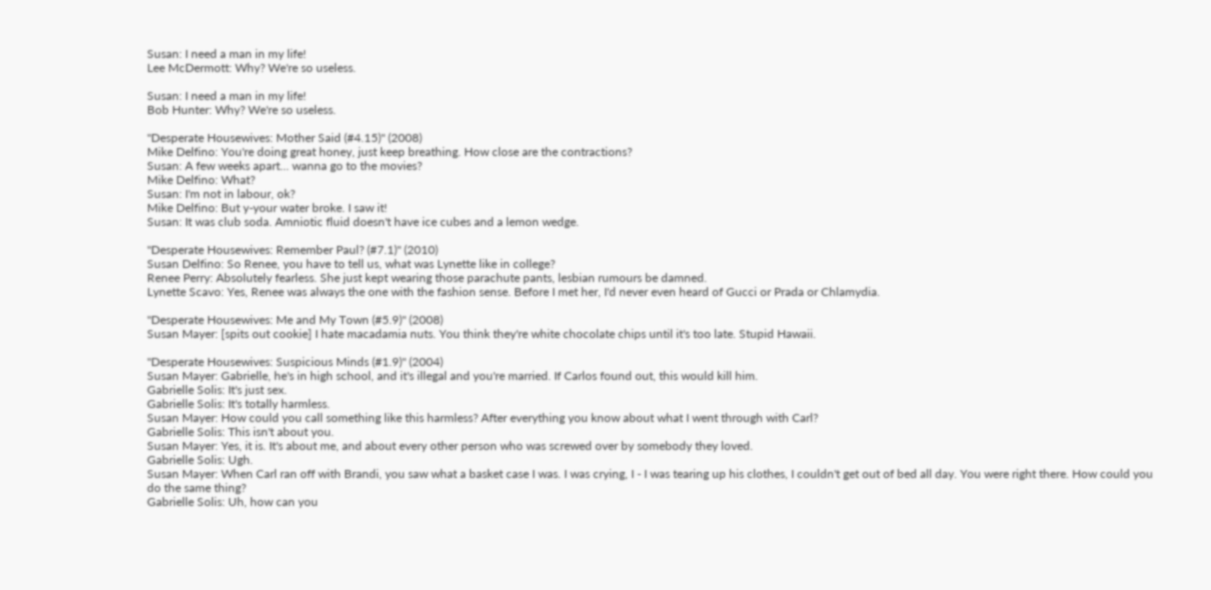Susan: I need a man in my life!
Lee McDermott: Why? We're so useless.

Susan: I need a man in my life!
Bob Hunter: Why? We're so useless.

"Desperate Housewives: Mother Said (#4.15)" (2008)
Mike Delfino: You're doing great honey, just keep breathing. How close are the contractions?
Susan: A few weeks apart... wanna go to the movies?
Mike Delfino: What?
Susan: I'm not in labour, ok?
Mike Delfino: But y-your water broke. I saw it!
Susan: It was club soda. Amniotic fluid doesn't have ice cubes and a lemon wedge.

"Desperate Housewives: Remember Paul? (#7.1)" (2010)
Susan Delfino: So Renee, you have to tell us, what was Lynette like in college?
Renee Perry: Absolutely fearless. She just kept wearing those parachute pants, lesbian rumours be damned.
Lynette Scavo: Yes, Renee was always the one with the fashion sense. Before I met her, I'd never even heard of Gucci or Prada or Chlamydia.

"Desperate Housewives: Me and My Town (#5.9)" (2008)
Susan Mayer: [spits out cookie] I hate macadamia nuts. You think they're white chocolate chips until it's too late. Stupid Hawaii.

"Desperate Housewives: Suspicious Minds (#1.9)" (2004)
Susan Mayer: Gabrielle, he's in high school, and it's illegal and you're married. If Carlos found out, this would kill him.
Gabrielle Solis: It's just sex.
Gabrielle Solis: It's totally harmless.
Susan Mayer: How could you call something like this harmless? After everything you know about what I went through with Carl?
Gabrielle Solis: This isn't about you.
Susan Mayer: Yes, it is. It's about me, and about every other person who was screwed over by somebody they loved.
Gabrielle Solis: Ugh.
Susan Mayer: When Carl ran off with Brandi, you saw what a basket case I was. I was crying, I - I was tearing up his clothes, I couldn't get out of bed all day. You were right there. How could you do the same thing?
Gabrielle Solis: Uh, how can you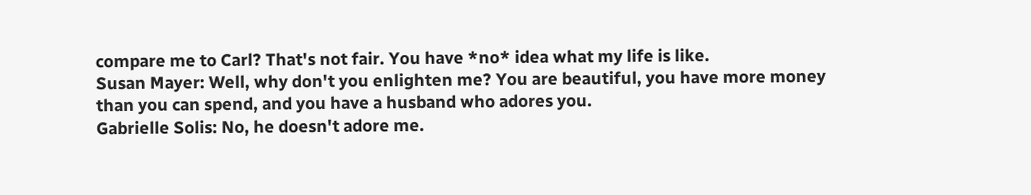compare me to Carl? That's not fair. You have *no* idea what my life is like.
Susan Mayer: Well, why don't you enlighten me? You are beautiful, you have more money than you can spend, and you have a husband who adores you.
Gabrielle Solis: No, he doesn't adore me.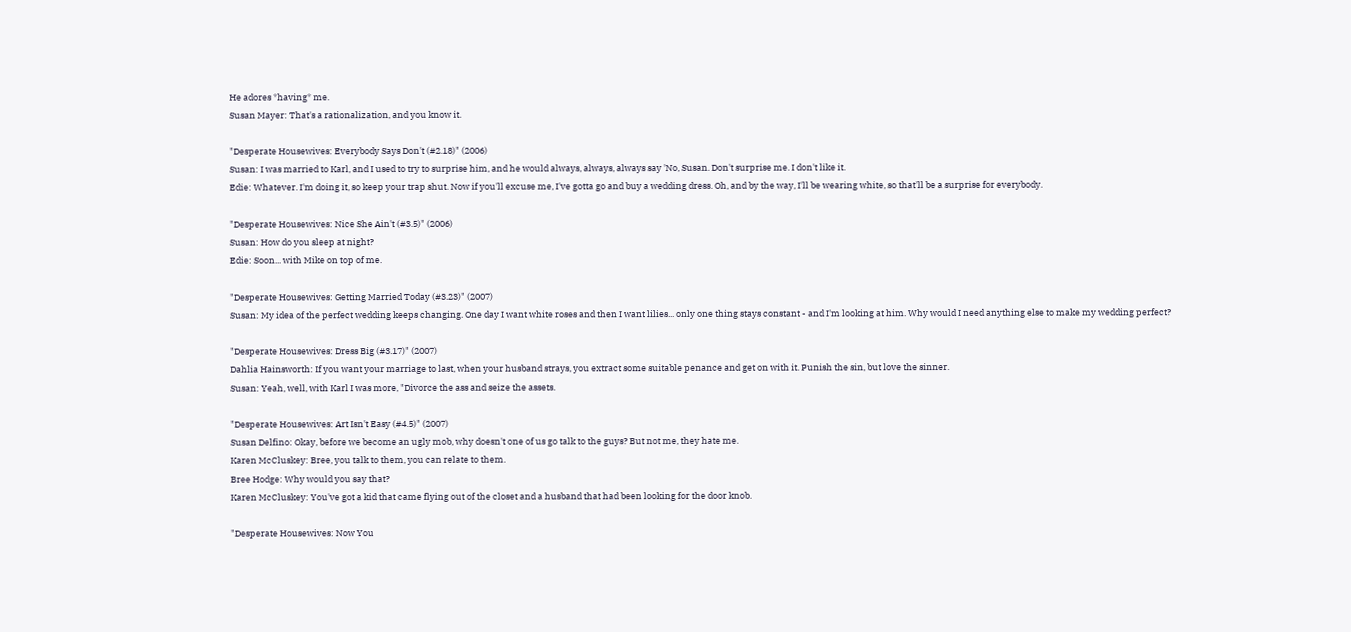He adores *having* me.
Susan Mayer: That's a rationalization, and you know it.

"Desperate Housewives: Everybody Says Don't (#2.18)" (2006)
Susan: I was married to Karl, and I used to try to surprise him, and he would always, always, always say 'No, Susan. Don't surprise me. I don't like it.
Edie: Whatever. I'm doing it, so keep your trap shut. Now if you'll excuse me, I've gotta go and buy a wedding dress. Oh, and by the way, I'll be wearing white, so that'll be a surprise for everybody.

"Desperate Housewives: Nice She Ain't (#3.5)" (2006)
Susan: How do you sleep at night?
Edie: Soon... with Mike on top of me.

"Desperate Housewives: Getting Married Today (#3.23)" (2007)
Susan: My idea of the perfect wedding keeps changing. One day I want white roses and then I want lilies... only one thing stays constant - and I'm looking at him. Why would I need anything else to make my wedding perfect?

"Desperate Housewives: Dress Big (#3.17)" (2007)
Dahlia Hainsworth: If you want your marriage to last, when your husband strays, you extract some suitable penance and get on with it. Punish the sin, but love the sinner.
Susan: Yeah, well, with Karl I was more, "Divorce the ass and seize the assets.

"Desperate Housewives: Art Isn't Easy (#4.5)" (2007)
Susan Delfino: Okay, before we become an ugly mob, why doesn't one of us go talk to the guys? But not me, they hate me.
Karen McCluskey: Bree, you talk to them, you can relate to them.
Bree Hodge: Why would you say that?
Karen McCluskey: You've got a kid that came flying out of the closet and a husband that had been looking for the door knob.

"Desperate Housewives: Now You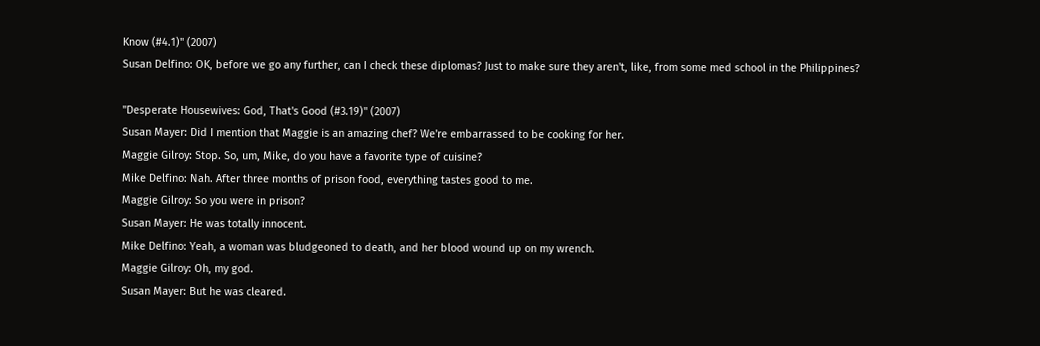Know (#4.1)" (2007)
Susan Delfino: OK, before we go any further, can I check these diplomas? Just to make sure they aren't, like, from some med school in the Philippines?

"Desperate Housewives: God, That's Good (#3.19)" (2007)
Susan Mayer: Did I mention that Maggie is an amazing chef? We're embarrassed to be cooking for her.
Maggie Gilroy: Stop. So, um, Mike, do you have a favorite type of cuisine?
Mike Delfino: Nah. After three months of prison food, everything tastes good to me.
Maggie Gilroy: So you were in prison?
Susan Mayer: He was totally innocent.
Mike Delfino: Yeah, a woman was bludgeoned to death, and her blood wound up on my wrench.
Maggie Gilroy: Oh, my god.
Susan Mayer: But he was cleared.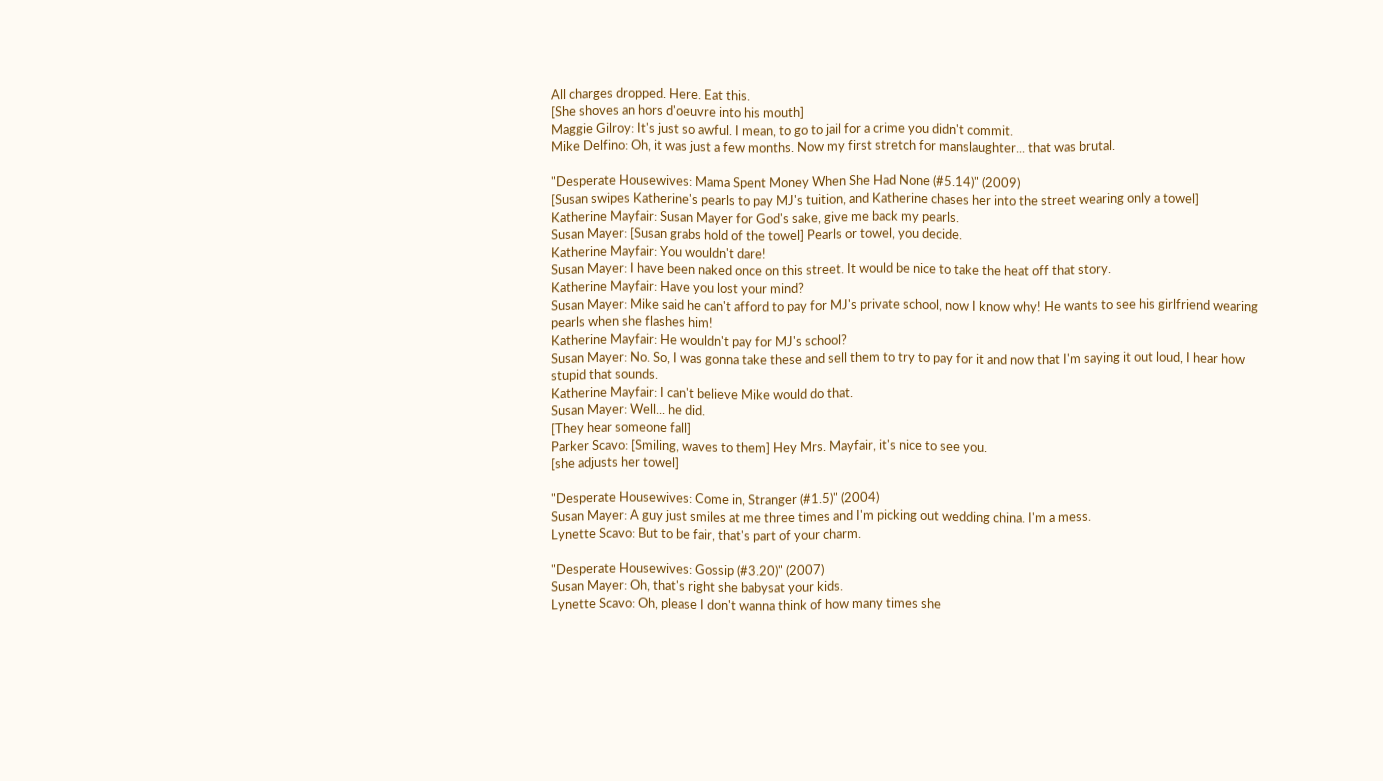All charges dropped. Here. Eat this.
[She shoves an hors d'oeuvre into his mouth]
Maggie Gilroy: It's just so awful. I mean, to go to jail for a crime you didn't commit.
Mike Delfino: Oh, it was just a few months. Now my first stretch for manslaughter... that was brutal.

"Desperate Housewives: Mama Spent Money When She Had None (#5.14)" (2009)
[Susan swipes Katherine's pearls to pay MJ's tuition, and Katherine chases her into the street wearing only a towel]
Katherine Mayfair: Susan Mayer for God's sake, give me back my pearls.
Susan Mayer: [Susan grabs hold of the towel] Pearls or towel, you decide.
Katherine Mayfair: You wouldn't dare!
Susan Mayer: I have been naked once on this street. It would be nice to take the heat off that story.
Katherine Mayfair: Have you lost your mind?
Susan Mayer: Mike said he can't afford to pay for MJ's private school, now I know why! He wants to see his girlfriend wearing pearls when she flashes him!
Katherine Mayfair: He wouldn't pay for MJ's school?
Susan Mayer: No. So, I was gonna take these and sell them to try to pay for it and now that I'm saying it out loud, I hear how stupid that sounds.
Katherine Mayfair: I can't believe Mike would do that.
Susan Mayer: Well... he did.
[They hear someone fall]
Parker Scavo: [Smiling, waves to them] Hey Mrs. Mayfair, it's nice to see you.
[she adjusts her towel]

"Desperate Housewives: Come in, Stranger (#1.5)" (2004)
Susan Mayer: A guy just smiles at me three times and I'm picking out wedding china. I'm a mess.
Lynette Scavo: But to be fair, that's part of your charm.

"Desperate Housewives: Gossip (#3.20)" (2007)
Susan Mayer: Oh, that's right she babysat your kids.
Lynette Scavo: Oh, please I don't wanna think of how many times she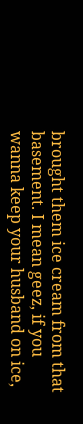brought them ice cream from that basement. I mean geez, if you wanna keep your husband on ice,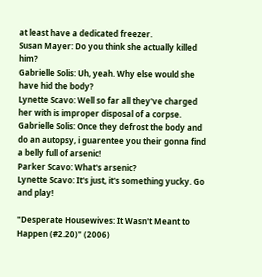at least have a dedicated freezer.
Susan Mayer: Do you think she actually killed him?
Gabrielle Solis: Uh, yeah. Why else would she have hid the body?
Lynette Scavo: Well so far all they've charged her with is improper disposal of a corpse.
Gabrielle Solis: Once they defrost the body and do an autopsy, i guarentee you their gonna find a belly full of arsenic!
Parker Scavo: What's arsenic?
Lynette Scavo: It's just, it's something yucky. Go and play!

"Desperate Housewives: It Wasn't Meant to Happen (#2.20)" (2006)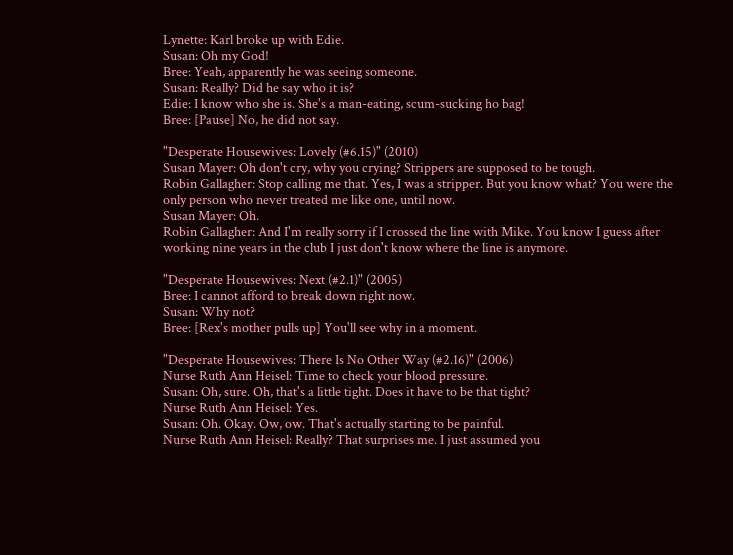Lynette: Karl broke up with Edie.
Susan: Oh my God!
Bree: Yeah, apparently he was seeing someone.
Susan: Really? Did he say who it is?
Edie: I know who she is. She's a man-eating, scum-sucking ho bag!
Bree: [Pause] No, he did not say.

"Desperate Housewives: Lovely (#6.15)" (2010)
Susan Mayer: Oh don't cry, why you crying? Strippers are supposed to be tough.
Robin Gallagher: Stop calling me that. Yes, I was a stripper. But you know what? You were the only person who never treated me like one, until now.
Susan Mayer: Oh.
Robin Gallagher: And I'm really sorry if I crossed the line with Mike. You know I guess after working nine years in the club I just don't know where the line is anymore.

"Desperate Housewives: Next (#2.1)" (2005)
Bree: I cannot afford to break down right now.
Susan: Why not?
Bree: [Rex's mother pulls up] You'll see why in a moment.

"Desperate Housewives: There Is No Other Way (#2.16)" (2006)
Nurse Ruth Ann Heisel: Time to check your blood pressure.
Susan: Oh, sure. Oh, that's a little tight. Does it have to be that tight?
Nurse Ruth Ann Heisel: Yes.
Susan: Oh. Okay. Ow, ow. That's actually starting to be painful.
Nurse Ruth Ann Heisel: Really? That surprises me. I just assumed you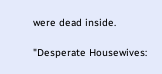were dead inside.

"Desperate Housewives: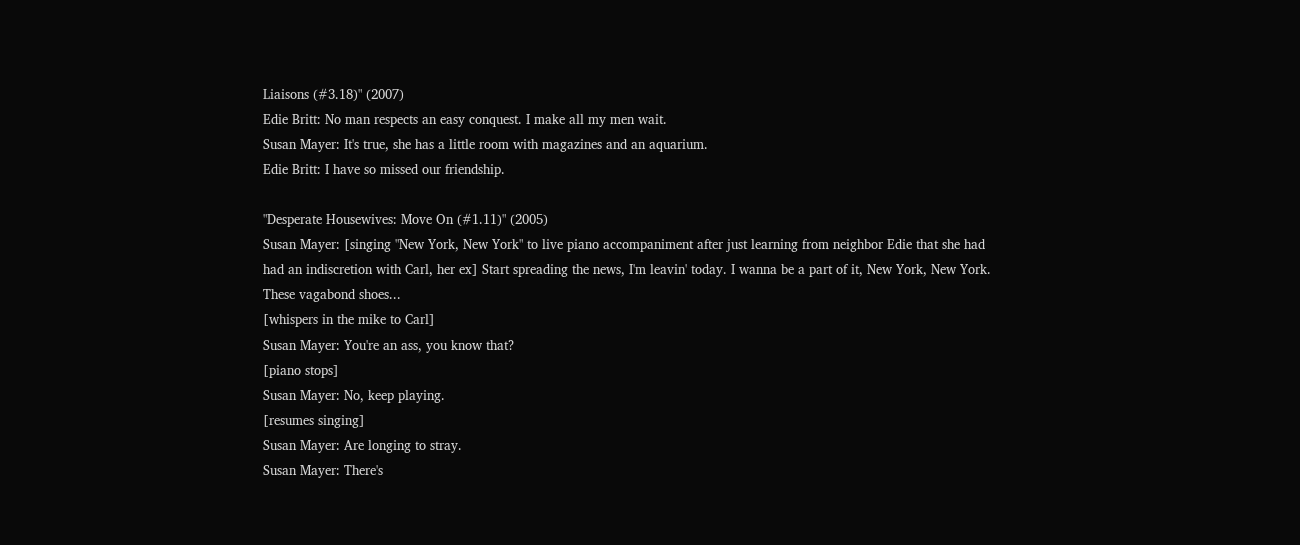Liaisons (#3.18)" (2007)
Edie Britt: No man respects an easy conquest. I make all my men wait.
Susan Mayer: It's true, she has a little room with magazines and an aquarium.
Edie Britt: I have so missed our friendship.

"Desperate Housewives: Move On (#1.11)" (2005)
Susan Mayer: [singing "New York, New York" to live piano accompaniment after just learning from neighbor Edie that she had had an indiscretion with Carl, her ex] Start spreading the news, I'm leavin' today. I wanna be a part of it, New York, New York. These vagabond shoes...
[whispers in the mike to Carl]
Susan Mayer: You're an ass, you know that?
[piano stops]
Susan Mayer: No, keep playing.
[resumes singing]
Susan Mayer: Are longing to stray.
Susan Mayer: There's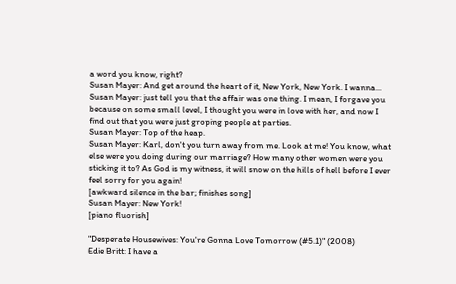a word you know, right?
Susan Mayer: And get around the heart of it, New York, New York. I wanna...
Susan Mayer: just tell you that the affair was one thing. I mean, I forgave you because on some small level, I thought you were in love with her, and now I find out that you were just groping people at parties.
Susan Mayer: Top of the heap.
Susan Mayer: Karl, don't you turn away from me. Look at me! You know, what else were you doing during our marriage? How many other women were you sticking it to? As God is my witness, it will snow on the hills of hell before I ever feel sorry for you again!
[awkward silence in the bar; finishes song]
Susan Mayer: New York!
[piano fluorish]

"Desperate Housewives: You're Gonna Love Tomorrow (#5.1)" (2008)
Edie Britt: I have a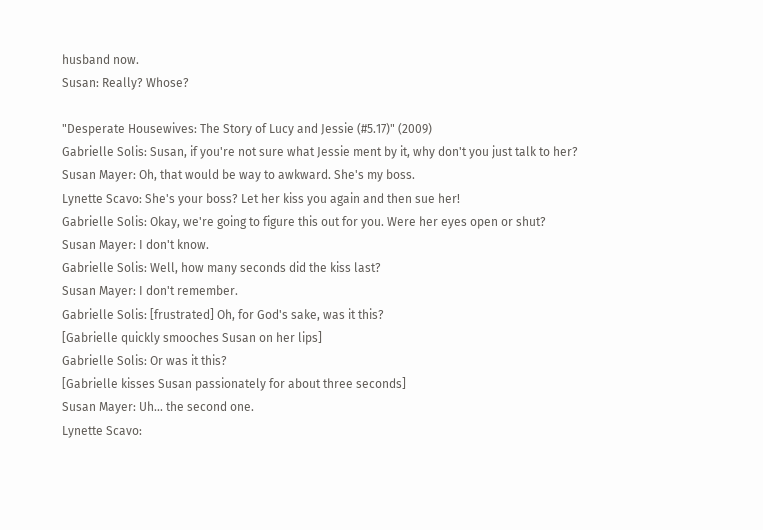husband now.
Susan: Really? Whose?

"Desperate Housewives: The Story of Lucy and Jessie (#5.17)" (2009)
Gabrielle Solis: Susan, if you're not sure what Jessie ment by it, why don't you just talk to her?
Susan Mayer: Oh, that would be way to awkward. She's my boss.
Lynette Scavo: She's your boss? Let her kiss you again and then sue her!
Gabrielle Solis: Okay, we're going to figure this out for you. Were her eyes open or shut?
Susan Mayer: I don't know.
Gabrielle Solis: Well, how many seconds did the kiss last?
Susan Mayer: I don't remember.
Gabrielle Solis: [frustrated] Oh, for God's sake, was it this?
[Gabrielle quickly smooches Susan on her lips]
Gabrielle Solis: Or was it this?
[Gabrielle kisses Susan passionately for about three seconds]
Susan Mayer: Uh... the second one.
Lynette Scavo: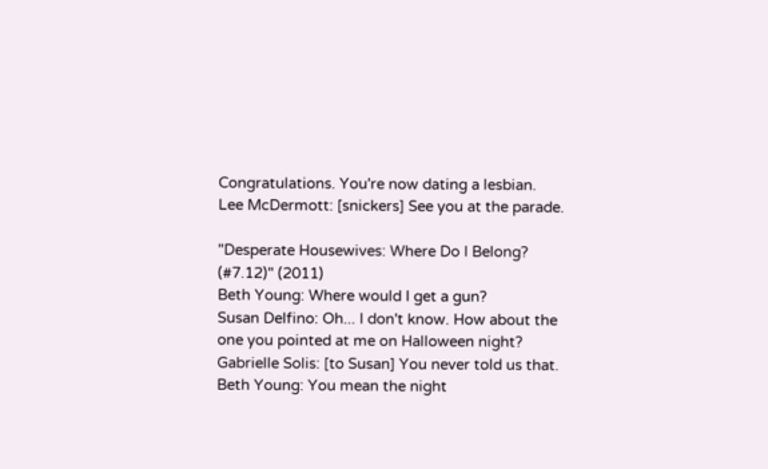Congratulations. You're now dating a lesbian.
Lee McDermott: [snickers] See you at the parade.

"Desperate Housewives: Where Do I Belong? (#7.12)" (2011)
Beth Young: Where would I get a gun?
Susan Delfino: Oh... I don't know. How about the one you pointed at me on Halloween night?
Gabrielle Solis: [to Susan] You never told us that.
Beth Young: You mean the night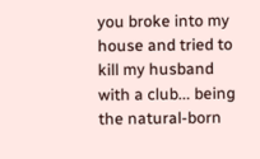you broke into my house and tried to kill my husband with a club... being the natural-born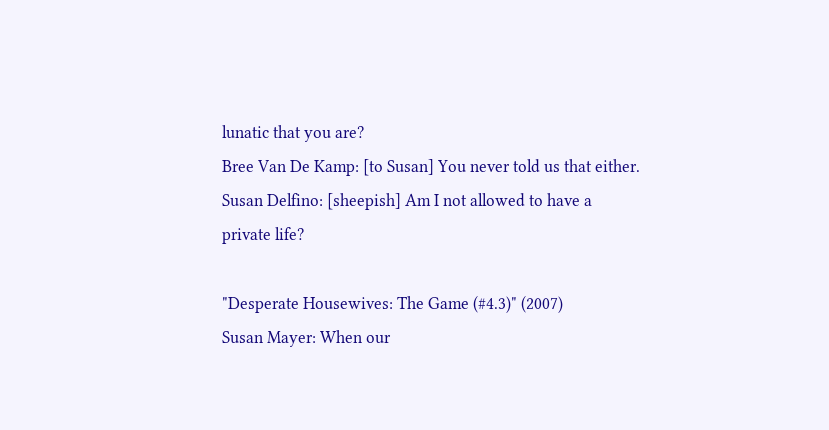lunatic that you are?
Bree Van De Kamp: [to Susan] You never told us that either.
Susan Delfino: [sheepish] Am I not allowed to have a private life?

"Desperate Housewives: The Game (#4.3)" (2007)
Susan Mayer: When our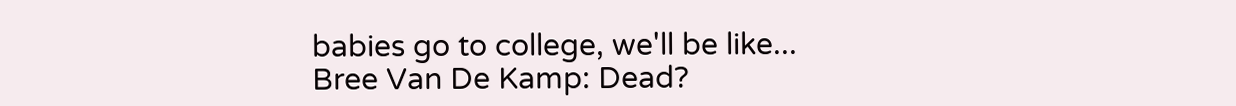babies go to college, we'll be like...
Bree Van De Kamp: Dead?